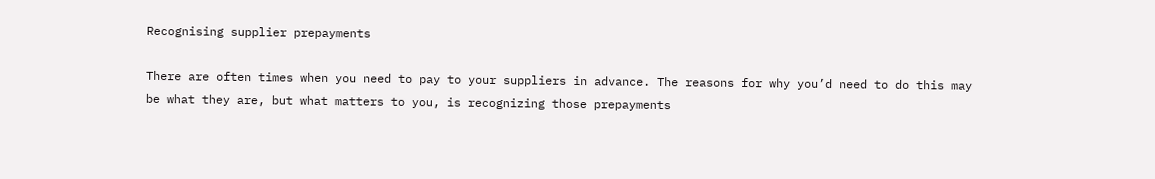Recognising supplier prepayments

There are often times when you need to pay to your suppliers in advance. The reasons for why you’d need to do this may be what they are, but what matters to you, is recognizing those prepayments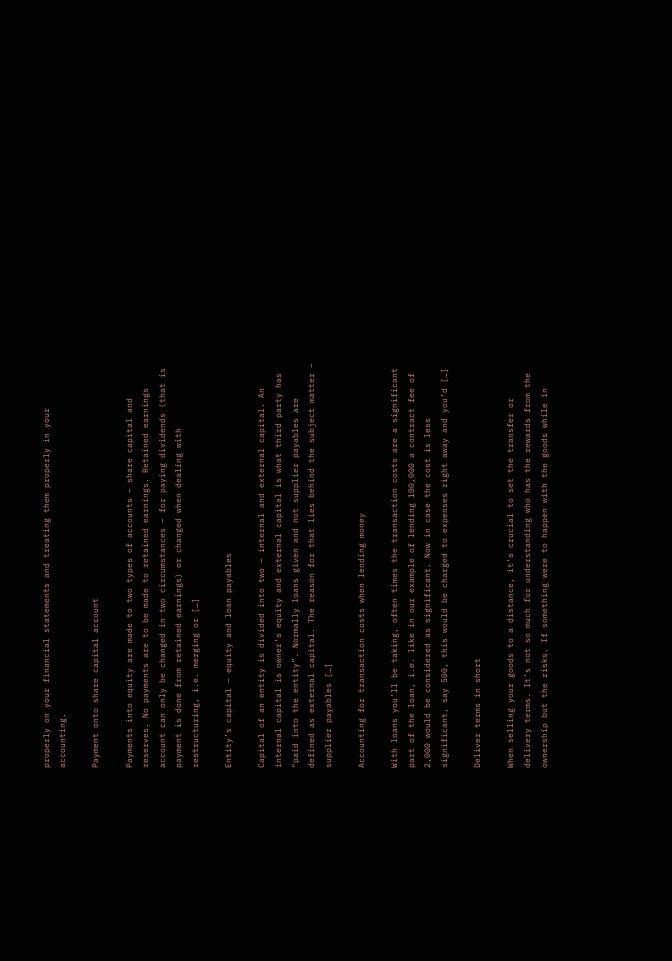properly on your financial statements and treating them properly in your accounting.

Payment onto share capital account

Payments into equity are made to two types of accounts – share capital and reserves. No payments are to be made to retained earnings. Retained earnings account can only be changed in two circumstances – for paying dividends (that is payment is done from retained earnings) or changed when dealing with restructuring, i.e. merging or […]

Entity’s capital – equity and loan payables

Capital of an entity is divided into two – internal and external capital. An internal capital is owner’s equity and external capital is what third party has “paid into the entity”. Normally loans given and not supplier payables are defined as external capital. The reason for that lies behind the subject matter – supplier payables […]

Accounting for transaction costs when lending money

With loans you’ll be taking, often times the transaction costs are a significant part of the loan, i.e. like in our example of lending 100,000 a contract fee of 2,000 would be considered as significant. Now in case the cost is less significant, say 500, this would be charged to expenses right away and you’d […]

Deliver terms in short

When selling your goods to a distance, it’s crucial to set the transfer or delivery terms. It’s not so much for understanding who has the rewards from the ownership but the risks. If something were to happen with the goods while in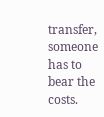transfer, someone has to bear the costs.